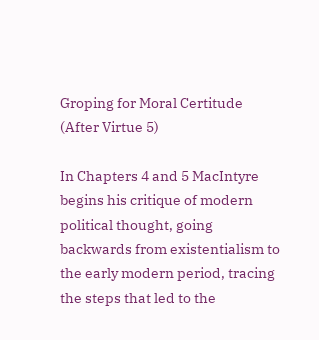Groping for Moral Certitude (After Virtue 5)

In Chapters 4 and 5 MacIntyre begins his critique of modern political thought, going backwards from existentialism to the early modern period, tracing the steps that led to the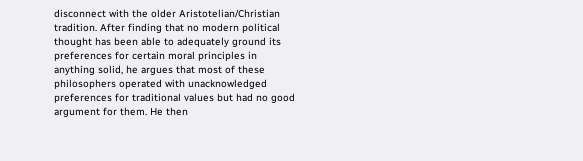disconnect with the older Aristotelian/Christian tradition. After finding that no modern political thought has been able to adequately ground its preferences for certain moral principles in anything solid, he argues that most of these philosophers operated with unacknowledged preferences for traditional values but had no good argument for them. He then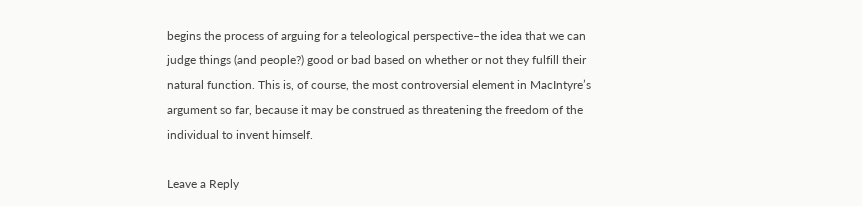begins the process of arguing for a teleological perspective–the idea that we can judge things (and people?) good or bad based on whether or not they fulfill their natural function. This is, of course, the most controversial element in MacIntyre’s argument so far, because it may be construed as threatening the freedom of the individual to invent himself.

Leave a Reply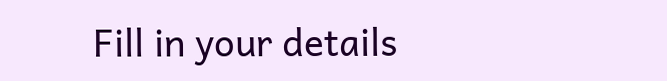Fill in your details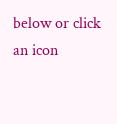below or click an icon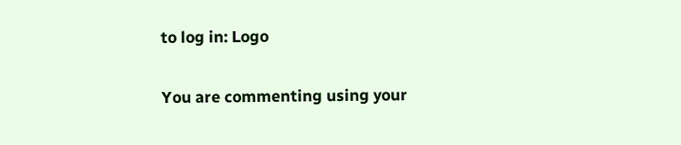to log in: Logo

You are commenting using your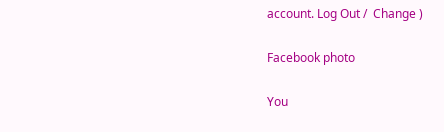account. Log Out /  Change )

Facebook photo

You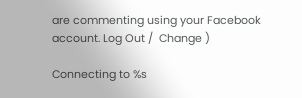are commenting using your Facebook account. Log Out /  Change )

Connecting to %s